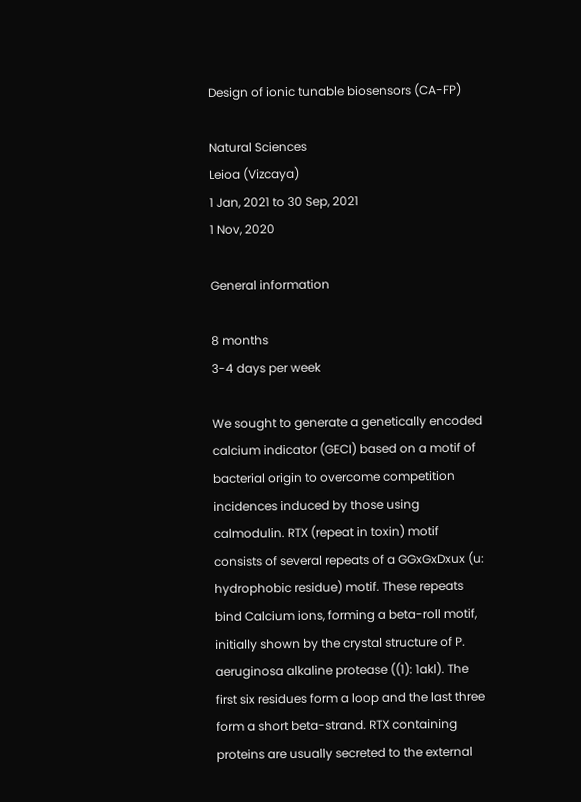Design of ionic tunable biosensors (CA-FP)

Natural Sciences
Leioa (Vizcaya)
1 Jan, 2021 to 30 Sep, 2021
1 Nov, 2020

General information

8 months
3-4 days per week

We sought to generate a genetically encoded calcium indicator (GECI) based on a motif of bacterial origin to overcome competition incidences induced by those using calmodulin. RTX (repeat in toxin) motif consists of several repeats of a GGxGxDxux (u: hydrophobic residue) motif. These repeats bind Calcium ions, forming a beta-roll motif, initially shown by the crystal structure of P. aeruginosa alkaline protease ((1): 1akl). The first six residues form a loop and the last three form a short beta-strand. RTX containing proteins are usually secreted to the external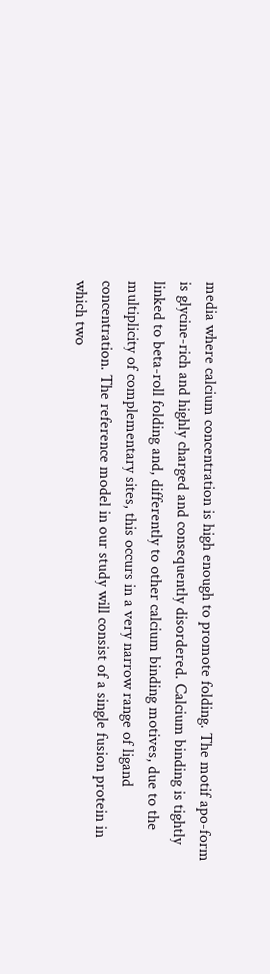media where calcium concentration is high enough to promote folding. The motif apo-form is glycine-rich and highly charged and consequently disordered. Calcium binding is tightly linked to beta-roll folding and, differently to other calcium binding motives, due to the multiplicity of complementary sites, this occurs in a very narrow range of ligand concentration. The reference model in our study will consist of a single fusion protein in which two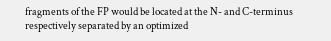fragments of the FP would be located at the N- and C-terminus respectively separated by an optimized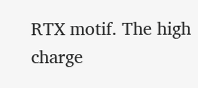RTX motif. The high charge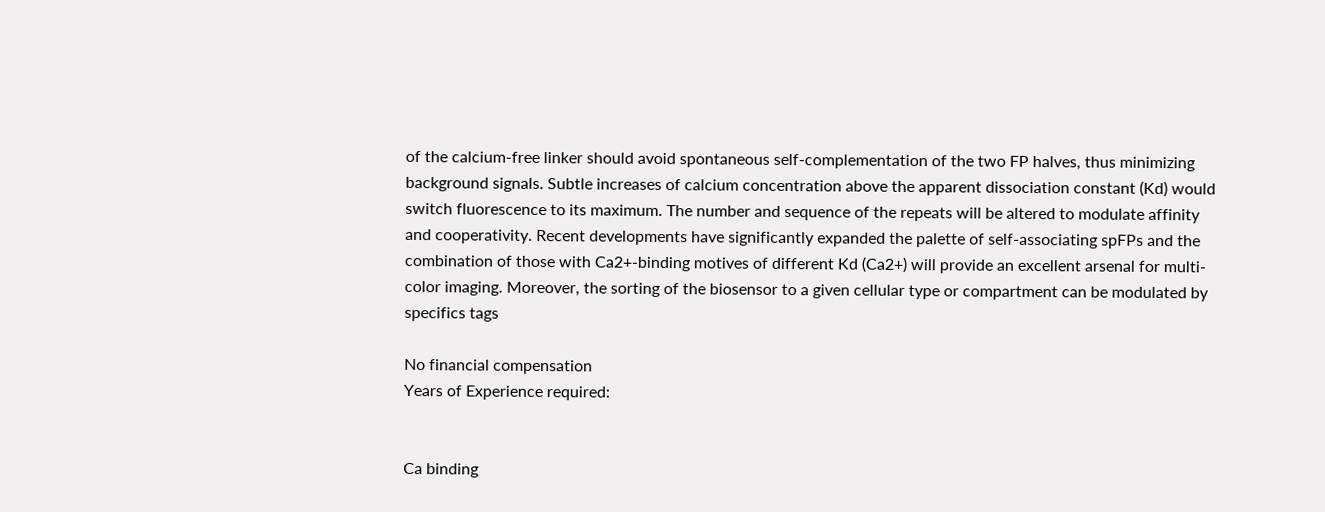of the calcium-free linker should avoid spontaneous self-complementation of the two FP halves, thus minimizing background signals. Subtle increases of calcium concentration above the apparent dissociation constant (Kd) would switch fluorescence to its maximum. The number and sequence of the repeats will be altered to modulate affinity and cooperativity. Recent developments have significantly expanded the palette of self-associating spFPs and the combination of those with Ca2+-binding motives of different Kd (Ca2+) will provide an excellent arsenal for multi-color imaging. Moreover, the sorting of the biosensor to a given cellular type or compartment can be modulated by specifics tags

No financial compensation
Years of Experience required:


Ca binding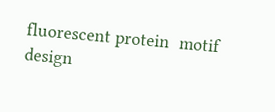fluorescent protein  motif design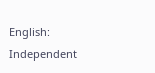English: Independent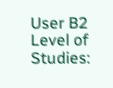User B2
Level of Studies: